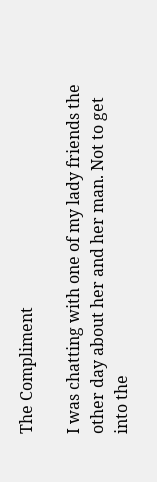The Compliment

I was chatting with one of my lady friends the other day about her and her man. Not to get into the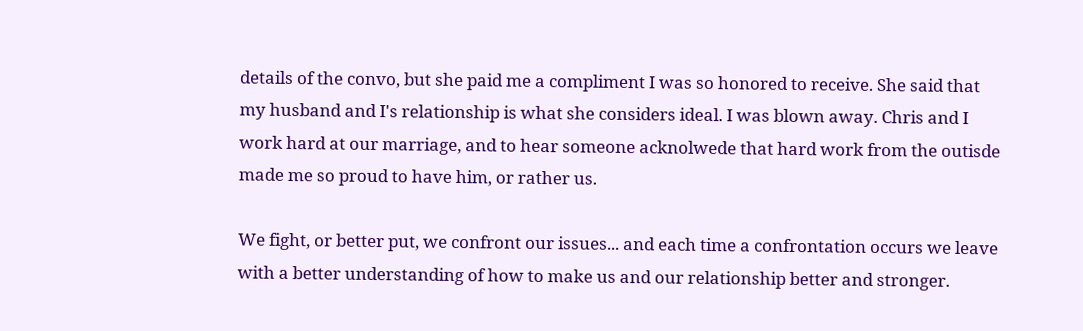details of the convo, but she paid me a compliment I was so honored to receive. She said that my husband and I's relationship is what she considers ideal. I was blown away. Chris and I work hard at our marriage, and to hear someone acknolwede that hard work from the outisde made me so proud to have him, or rather us.

We fight, or better put, we confront our issues... and each time a confrontation occurs we leave with a better understanding of how to make us and our relationship better and stronger.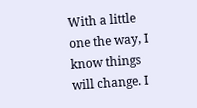With a little one the way, I know things will change. I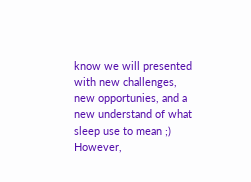know we will presented with new challenges, new opportunies, and a new understand of what sleep use to mean ;) However,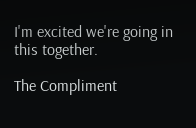I'm excited we're going in this together.

The Compliment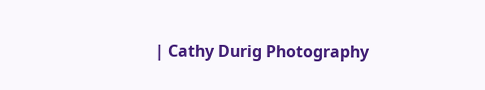| Cathy Durig Photography